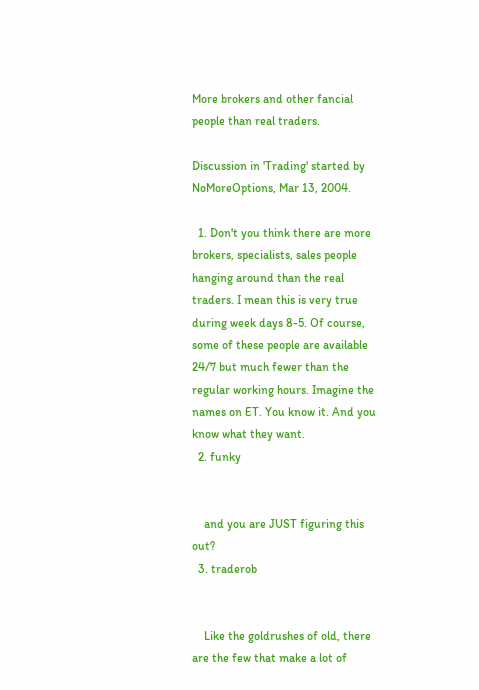More brokers and other fancial people than real traders.

Discussion in 'Trading' started by NoMoreOptions, Mar 13, 2004.

  1. Don't you think there are more brokers, specialists, sales people hanging around than the real traders. I mean this is very true during week days 8-5. Of course, some of these people are available 24/7 but much fewer than the regular working hours. Imagine the names on ET. You know it. And you know what they want.
  2. funky


    and you are JUST figuring this out?
  3. traderob


    Like the goldrushes of old, there are the few that make a lot of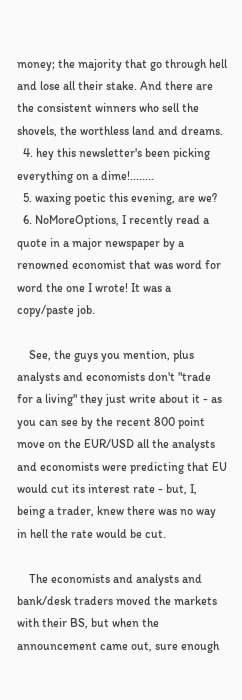money; the majority that go through hell and lose all their stake. And there are the consistent winners who sell the shovels, the worthless land and dreams.
  4. hey this newsletter's been picking everything on a dime!........
  5. waxing poetic this evening, are we?
  6. NoMoreOptions, I recently read a quote in a major newspaper by a renowned economist that was word for word the one I wrote! It was a copy/paste job.

    See, the guys you mention, plus analysts and economists don't "trade for a living" they just write about it - as you can see by the recent 800 point move on the EUR/USD all the analysts and economists were predicting that EU would cut its interest rate - but, I, being a trader, knew there was no way in hell the rate would be cut.

    The economists and analysts and bank/desk traders moved the markets with their BS, but when the announcement came out, sure enough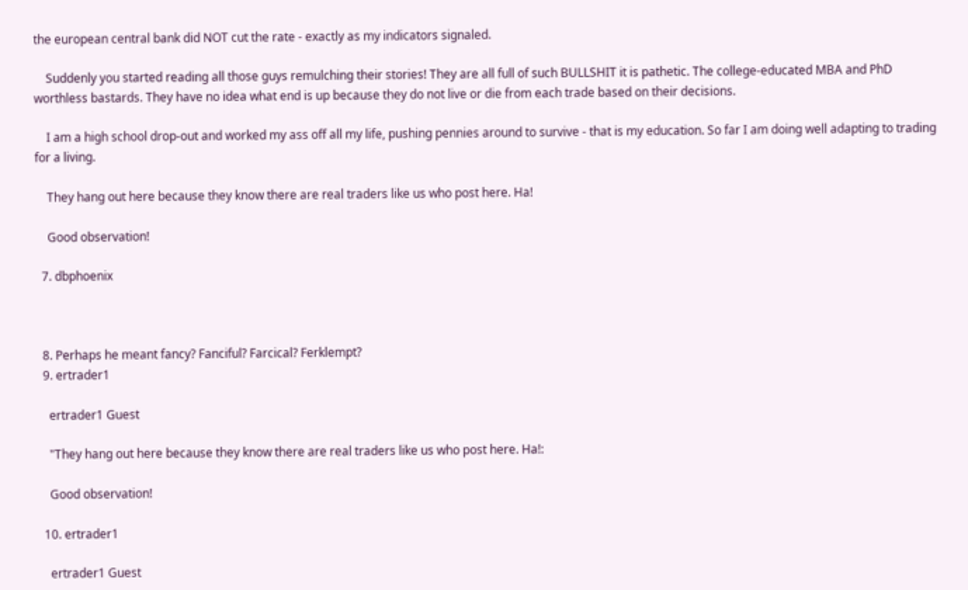the european central bank did NOT cut the rate - exactly as my indicators signaled.

    Suddenly you started reading all those guys remulching their stories! They are all full of such BULLSHIT it is pathetic. The college-educated MBA and PhD worthless bastards. They have no idea what end is up because they do not live or die from each trade based on their decisions.

    I am a high school drop-out and worked my ass off all my life, pushing pennies around to survive - that is my education. So far I am doing well adapting to trading for a living.

    They hang out here because they know there are real traders like us who post here. Ha!

    Good observation!

  7. dbphoenix



  8. Perhaps he meant fancy? Fanciful? Farcical? Ferklempt?
  9. ertrader1

    ertrader1 Guest

    "They hang out here because they know there are real traders like us who post here. Ha!:

    Good observation!

  10. ertrader1

    ertrader1 Guest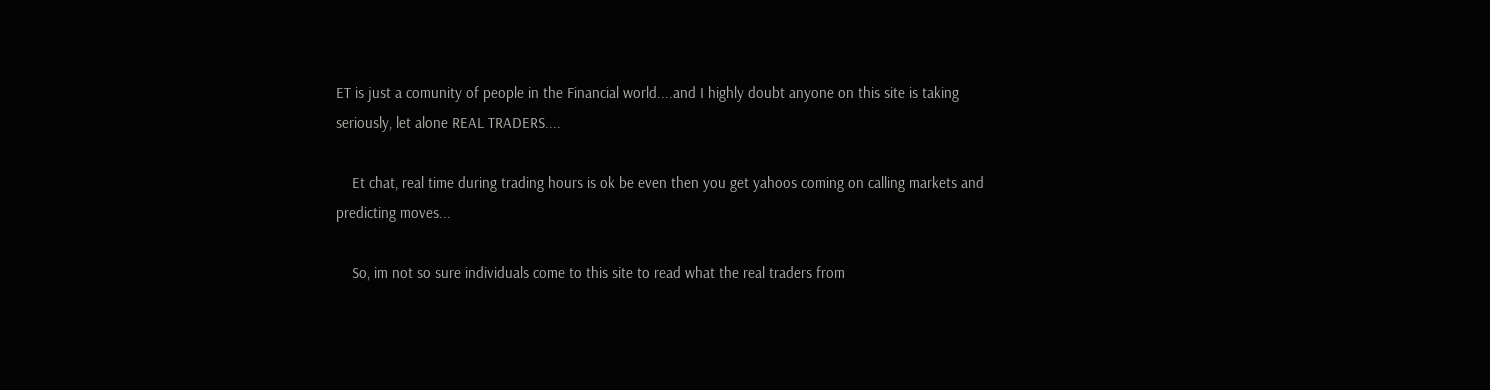ET is just a comunity of people in the Financial world....and I highly doubt anyone on this site is taking seriously, let alone REAL TRADERS....

    Et chat, real time during trading hours is ok be even then you get yahoos coming on calling markets and predicting moves...

    So, im not so sure individuals come to this site to read what the real traders from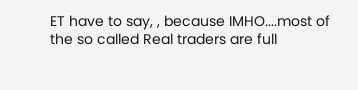ET have to say, , because IMHO....most of the so called Real traders are full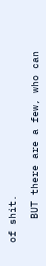of shit.

    BUT there are a few, who can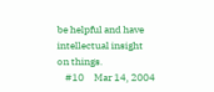be helpful and have intellectual insight on things.
    #10     Mar 14, 2004